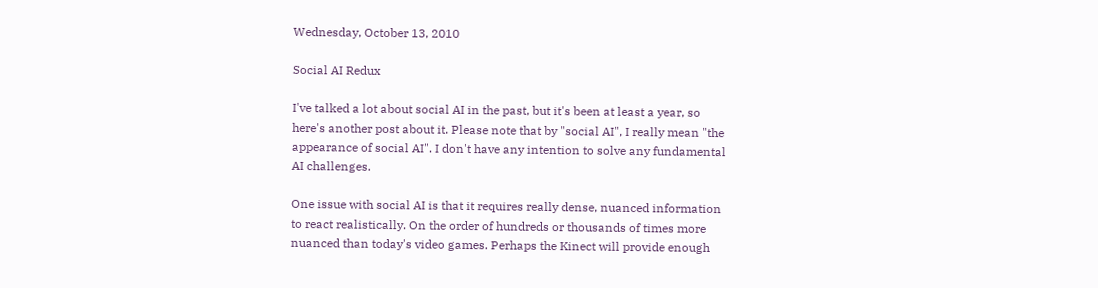Wednesday, October 13, 2010

Social AI Redux

I've talked a lot about social AI in the past, but it's been at least a year, so here's another post about it. Please note that by "social AI", I really mean "the appearance of social AI". I don't have any intention to solve any fundamental AI challenges.

One issue with social AI is that it requires really dense, nuanced information to react realistically. On the order of hundreds or thousands of times more nuanced than today's video games. Perhaps the Kinect will provide enough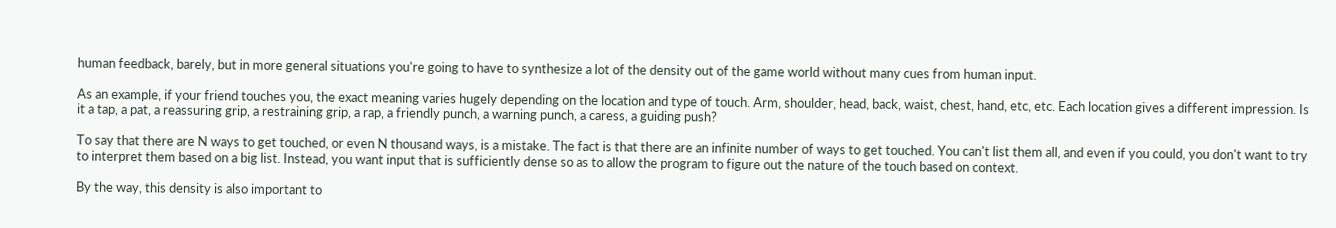human feedback, barely, but in more general situations you're going to have to synthesize a lot of the density out of the game world without many cues from human input.

As an example, if your friend touches you, the exact meaning varies hugely depending on the location and type of touch. Arm, shoulder, head, back, waist, chest, hand, etc, etc. Each location gives a different impression. Is it a tap, a pat, a reassuring grip, a restraining grip, a rap, a friendly punch, a warning punch, a caress, a guiding push?

To say that there are N ways to get touched, or even N thousand ways, is a mistake. The fact is that there are an infinite number of ways to get touched. You can't list them all, and even if you could, you don't want to try to interpret them based on a big list. Instead, you want input that is sufficiently dense so as to allow the program to figure out the nature of the touch based on context.

By the way, this density is also important to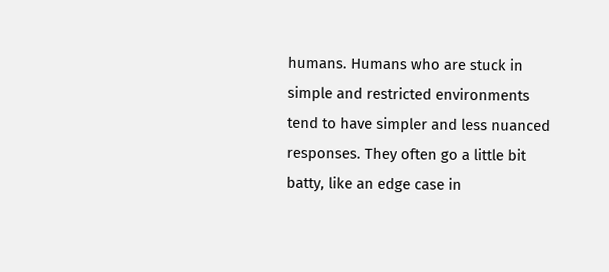humans. Humans who are stuck in simple and restricted environments tend to have simpler and less nuanced responses. They often go a little bit batty, like an edge case in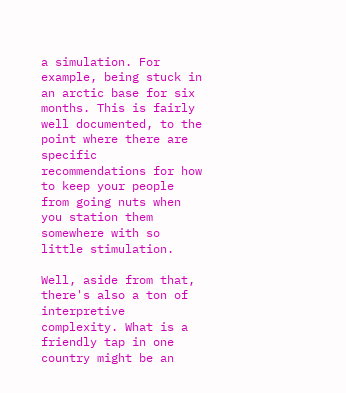a simulation. For example, being stuck in an arctic base for six months. This is fairly well documented, to the point where there are specific recommendations for how to keep your people from going nuts when you station them somewhere with so little stimulation.

Well, aside from that, there's also a ton of interpretive complexity. What is a friendly tap in one country might be an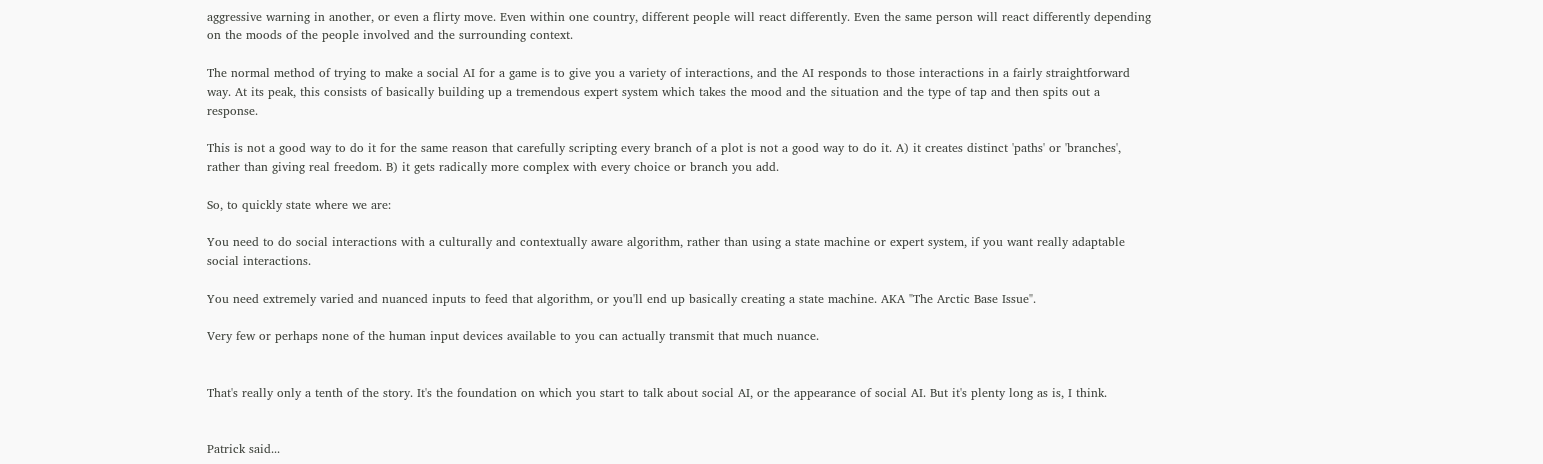aggressive warning in another, or even a flirty move. Even within one country, different people will react differently. Even the same person will react differently depending on the moods of the people involved and the surrounding context.

The normal method of trying to make a social AI for a game is to give you a variety of interactions, and the AI responds to those interactions in a fairly straightforward way. At its peak, this consists of basically building up a tremendous expert system which takes the mood and the situation and the type of tap and then spits out a response.

This is not a good way to do it for the same reason that carefully scripting every branch of a plot is not a good way to do it. A) it creates distinct 'paths' or 'branches', rather than giving real freedom. B) it gets radically more complex with every choice or branch you add.

So, to quickly state where we are:

You need to do social interactions with a culturally and contextually aware algorithm, rather than using a state machine or expert system, if you want really adaptable social interactions.

You need extremely varied and nuanced inputs to feed that algorithm, or you'll end up basically creating a state machine. AKA "The Arctic Base Issue".

Very few or perhaps none of the human input devices available to you can actually transmit that much nuance.


That's really only a tenth of the story. It's the foundation on which you start to talk about social AI, or the appearance of social AI. But it's plenty long as is, I think.


Patrick said...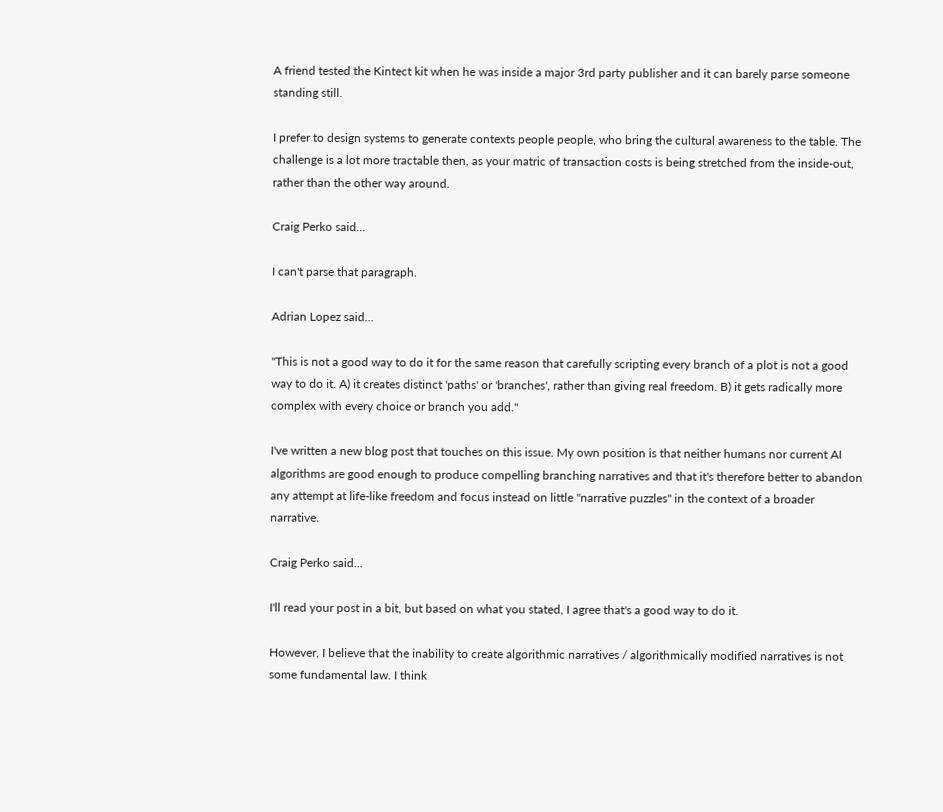A friend tested the Kintect kit when he was inside a major 3rd party publisher and it can barely parse someone standing still.

I prefer to design systems to generate contexts people people, who bring the cultural awareness to the table. The challenge is a lot more tractable then, as your matric of transaction costs is being stretched from the inside-out, rather than the other way around.

Craig Perko said...

I can't parse that paragraph.

Adrian Lopez said...

"This is not a good way to do it for the same reason that carefully scripting every branch of a plot is not a good way to do it. A) it creates distinct 'paths' or 'branches', rather than giving real freedom. B) it gets radically more complex with every choice or branch you add."

I've written a new blog post that touches on this issue. My own position is that neither humans nor current AI algorithms are good enough to produce compelling branching narratives and that it's therefore better to abandon any attempt at life-like freedom and focus instead on little "narrative puzzles" in the context of a broader narrative.

Craig Perko said...

I'll read your post in a bit, but based on what you stated, I agree that's a good way to do it.

However, I believe that the inability to create algorithmic narratives / algorithmically modified narratives is not some fundamental law. I think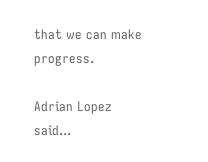that we can make progress.

Adrian Lopez said...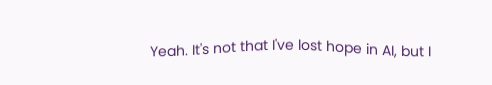Yeah. It's not that I've lost hope in AI, but I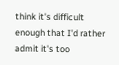think it's difficult enough that I'd rather admit it's too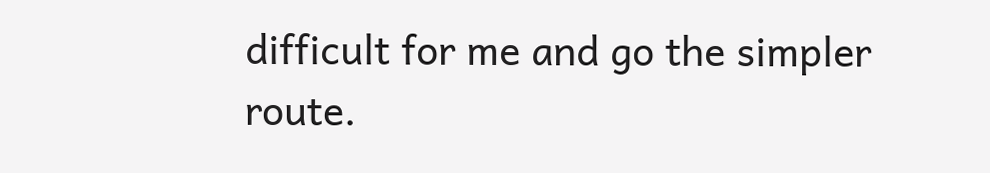difficult for me and go the simpler route.